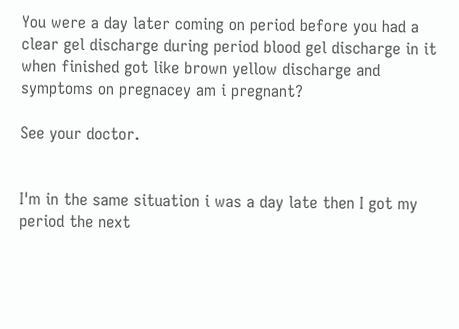You were a day later coming on period before you had a clear gel discharge during period blood gel discharge in it when finished got like brown yellow discharge and symptoms on pregnacey am i pregnant?

See your doctor.


I'm in the same situation i was a day late then I got my period the next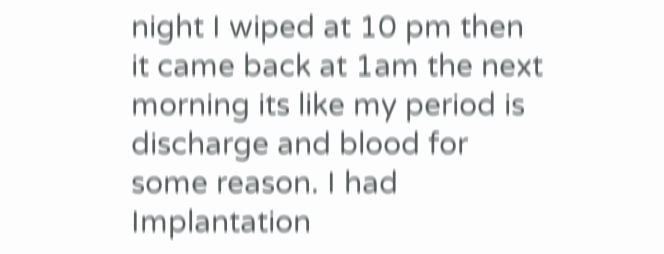night I wiped at 10 pm then it came back at 1am the next morning its like my period is discharge and blood for some reason. I had Implantation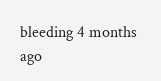bleeding 4 months ago